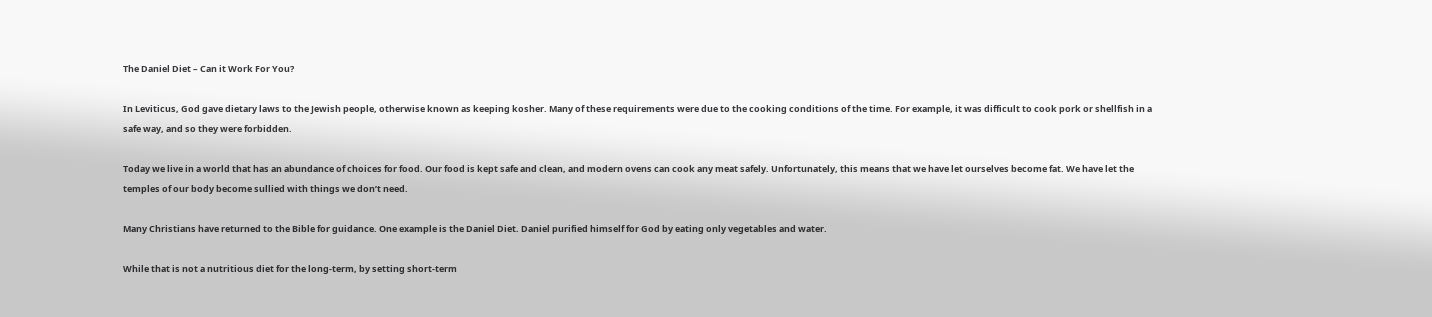The Daniel Diet – Can it Work For You?

In Leviticus, God gave dietary laws to the Jewish people, otherwise known as keeping kosher. Many of these requirements were due to the cooking conditions of the time. For example, it was difficult to cook pork or shellfish in a safe way, and so they were forbidden.

Today we live in a world that has an abundance of choices for food. Our food is kept safe and clean, and modern ovens can cook any meat safely. Unfortunately, this means that we have let ourselves become fat. We have let the temples of our body become sullied with things we don’t need.

Many Christians have returned to the Bible for guidance. One example is the Daniel Diet. Daniel purified himself for God by eating only vegetables and water.

While that is not a nutritious diet for the long-term, by setting short-term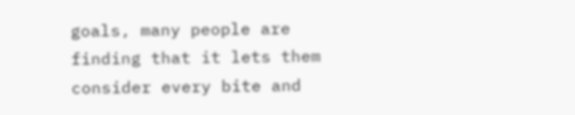goals, many people are finding that it lets them consider every bite and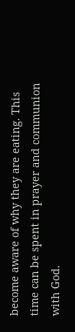become aware of why they are eating. This time can be spent in prayer and communion with God.